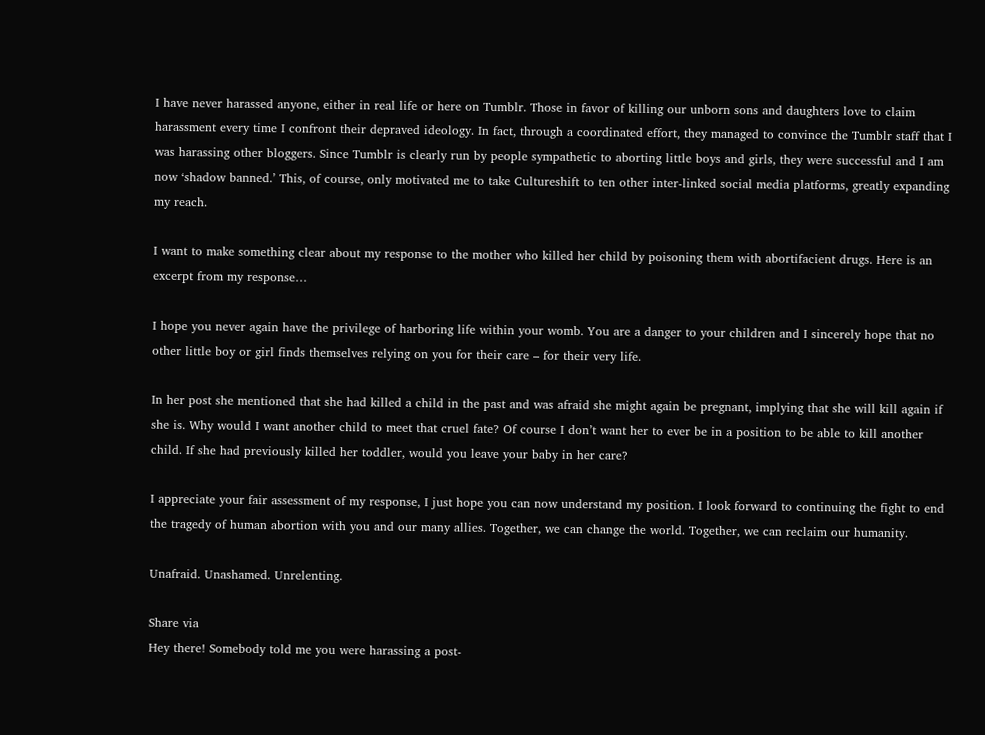I have never harassed anyone, either in real life or here on Tumblr. Those in favor of killing our unborn sons and daughters love to claim harassment every time I confront their depraved ideology. In fact, through a coordinated effort, they managed to convince the Tumblr staff that I was harassing other bloggers. Since Tumblr is clearly run by people sympathetic to aborting little boys and girls, they were successful and I am now ‘shadow banned.’ This, of course, only motivated me to take Cultureshift to ten other inter-linked social media platforms, greatly expanding my reach.

I want to make something clear about my response to the mother who killed her child by poisoning them with abortifacient drugs. Here is an excerpt from my response…

I hope you never again have the privilege of harboring life within your womb. You are a danger to your children and I sincerely hope that no other little boy or girl finds themselves relying on you for their care – for their very life.

In her post she mentioned that she had killed a child in the past and was afraid she might again be pregnant, implying that she will kill again if she is. Why would I want another child to meet that cruel fate? Of course I don’t want her to ever be in a position to be able to kill another child. If she had previously killed her toddler, would you leave your baby in her care?

I appreciate your fair assessment of my response, I just hope you can now understand my position. I look forward to continuing the fight to end the tragedy of human abortion with you and our many allies. Together, we can change the world. Together, we can reclaim our humanity.

Unafraid. Unashamed. Unrelenting.

Share via
Hey there! Somebody told me you were harassing a post-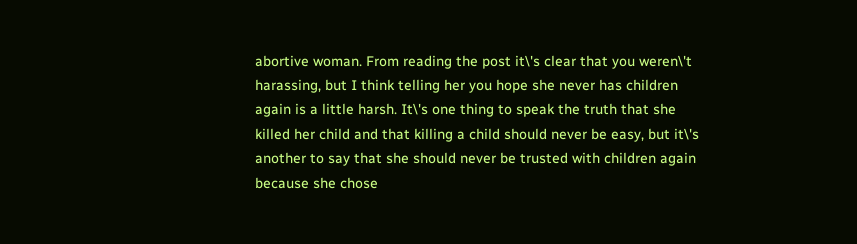abortive woman. From reading the post it\'s clear that you weren\'t harassing, but I think telling her you hope she never has children again is a little harsh. It\'s one thing to speak the truth that she killed her child and that killing a child should never be easy, but it\'s another to say that she should never be trusted with children again because she chose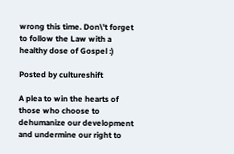wrong this time. Don\'t forget to follow the Law with a healthy dose of Gospel :)

Posted by cultureshift

A plea to win the hearts of those who choose to dehumanize our development and undermine our right to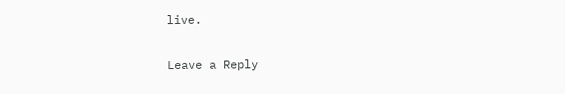live.

Leave a Reply